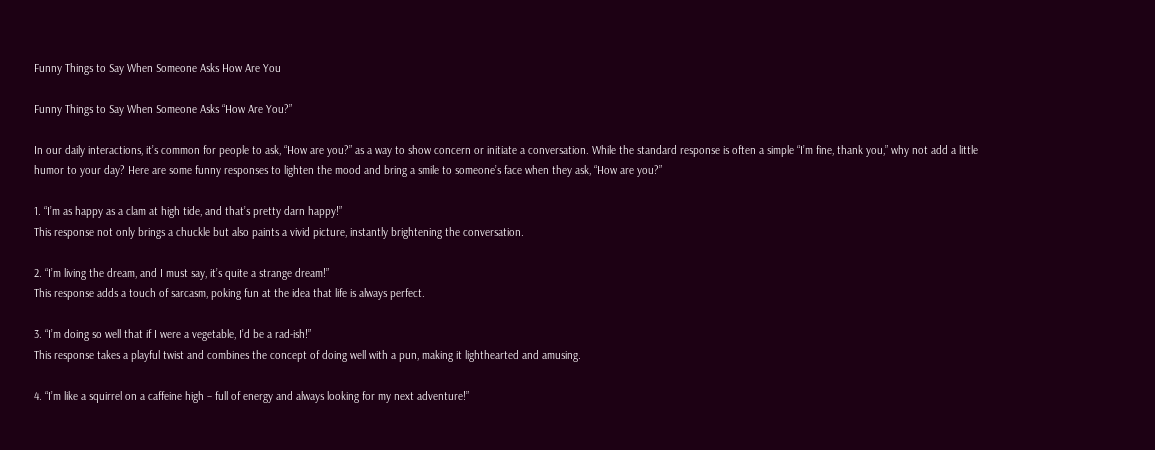Funny Things to Say When Someone Asks How Are You

Funny Things to Say When Someone Asks “How Are You?”

In our daily interactions, it’s common for people to ask, “How are you?” as a way to show concern or initiate a conversation. While the standard response is often a simple “I’m fine, thank you,” why not add a little humor to your day? Here are some funny responses to lighten the mood and bring a smile to someone’s face when they ask, “How are you?”

1. “I’m as happy as a clam at high tide, and that’s pretty darn happy!”
This response not only brings a chuckle but also paints a vivid picture, instantly brightening the conversation.

2. “I’m living the dream, and I must say, it’s quite a strange dream!”
This response adds a touch of sarcasm, poking fun at the idea that life is always perfect.

3. “I’m doing so well that if I were a vegetable, I’d be a rad-ish!”
This response takes a playful twist and combines the concept of doing well with a pun, making it lighthearted and amusing.

4. “I’m like a squirrel on a caffeine high – full of energy and always looking for my next adventure!”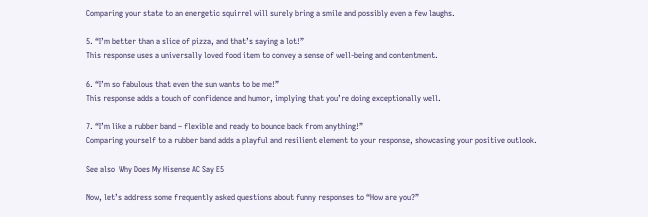Comparing your state to an energetic squirrel will surely bring a smile and possibly even a few laughs.

5. “I’m better than a slice of pizza, and that’s saying a lot!”
This response uses a universally loved food item to convey a sense of well-being and contentment.

6. “I’m so fabulous that even the sun wants to be me!”
This response adds a touch of confidence and humor, implying that you’re doing exceptionally well.

7. “I’m like a rubber band – flexible and ready to bounce back from anything!”
Comparing yourself to a rubber band adds a playful and resilient element to your response, showcasing your positive outlook.

See also  Why Does My Hisense AC Say E5

Now, let’s address some frequently asked questions about funny responses to “How are you?”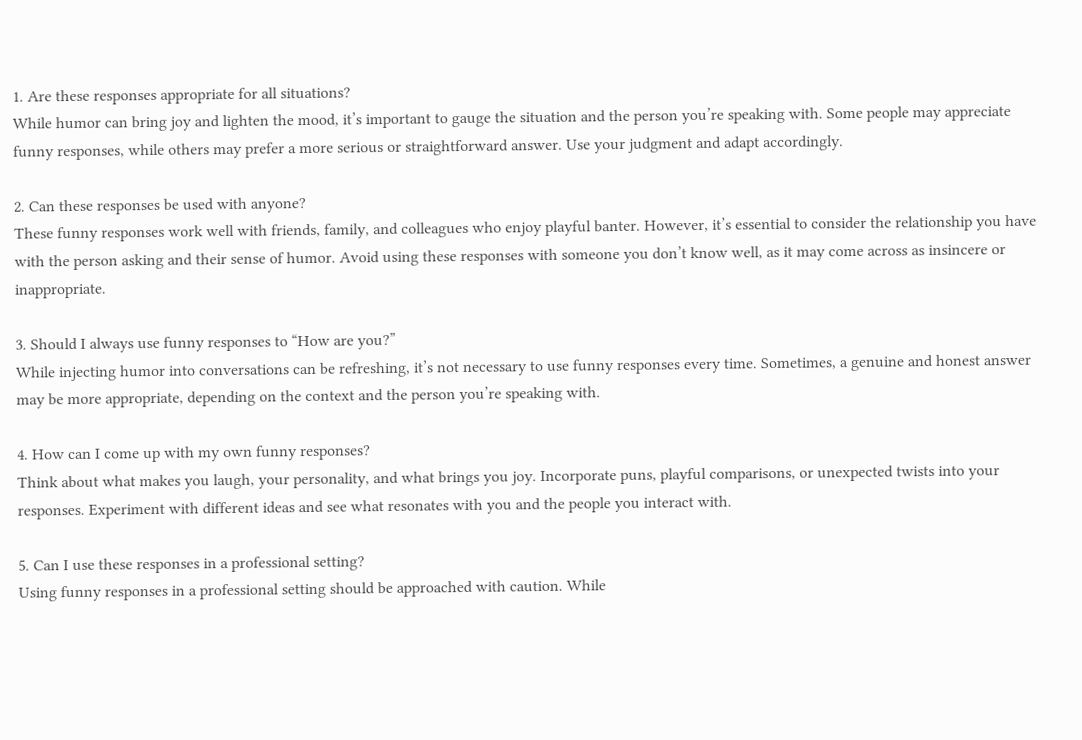1. Are these responses appropriate for all situations?
While humor can bring joy and lighten the mood, it’s important to gauge the situation and the person you’re speaking with. Some people may appreciate funny responses, while others may prefer a more serious or straightforward answer. Use your judgment and adapt accordingly.

2. Can these responses be used with anyone?
These funny responses work well with friends, family, and colleagues who enjoy playful banter. However, it’s essential to consider the relationship you have with the person asking and their sense of humor. Avoid using these responses with someone you don’t know well, as it may come across as insincere or inappropriate.

3. Should I always use funny responses to “How are you?”
While injecting humor into conversations can be refreshing, it’s not necessary to use funny responses every time. Sometimes, a genuine and honest answer may be more appropriate, depending on the context and the person you’re speaking with.

4. How can I come up with my own funny responses?
Think about what makes you laugh, your personality, and what brings you joy. Incorporate puns, playful comparisons, or unexpected twists into your responses. Experiment with different ideas and see what resonates with you and the people you interact with.

5. Can I use these responses in a professional setting?
Using funny responses in a professional setting should be approached with caution. While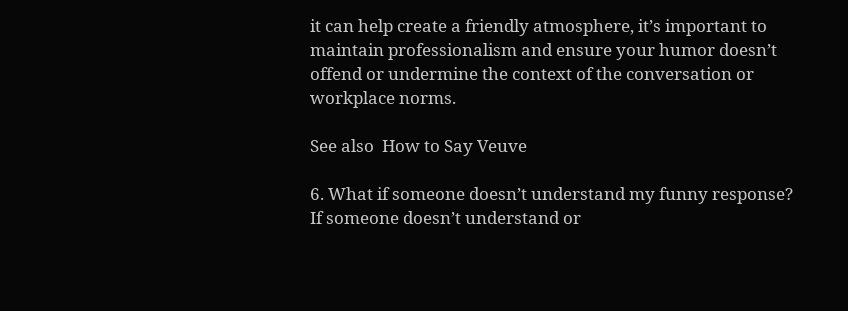it can help create a friendly atmosphere, it’s important to maintain professionalism and ensure your humor doesn’t offend or undermine the context of the conversation or workplace norms.

See also  How to Say Veuve

6. What if someone doesn’t understand my funny response?
If someone doesn’t understand or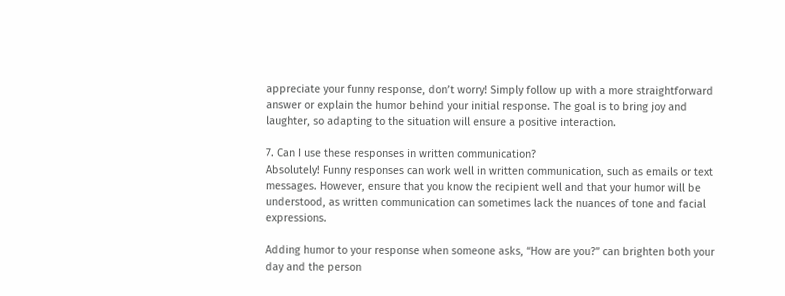appreciate your funny response, don’t worry! Simply follow up with a more straightforward answer or explain the humor behind your initial response. The goal is to bring joy and laughter, so adapting to the situation will ensure a positive interaction.

7. Can I use these responses in written communication?
Absolutely! Funny responses can work well in written communication, such as emails or text messages. However, ensure that you know the recipient well and that your humor will be understood, as written communication can sometimes lack the nuances of tone and facial expressions.

Adding humor to your response when someone asks, “How are you?” can brighten both your day and the person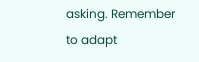asking. Remember to adapt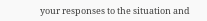your responses to the situation and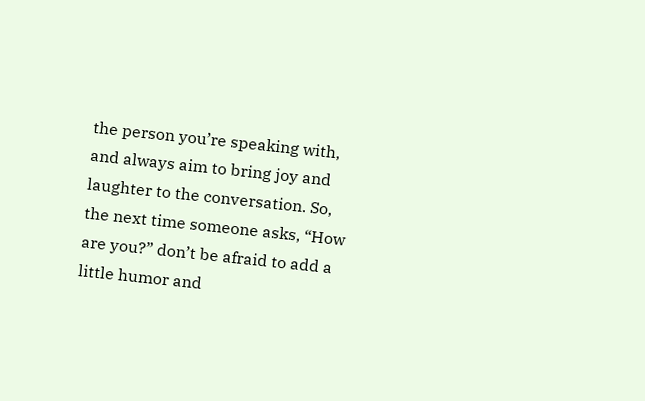the person you’re speaking with, and always aim to bring joy and laughter to the conversation. So, the next time someone asks, “How are you?” don’t be afraid to add a little humor and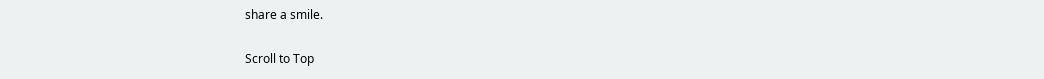share a smile.

Scroll to Top